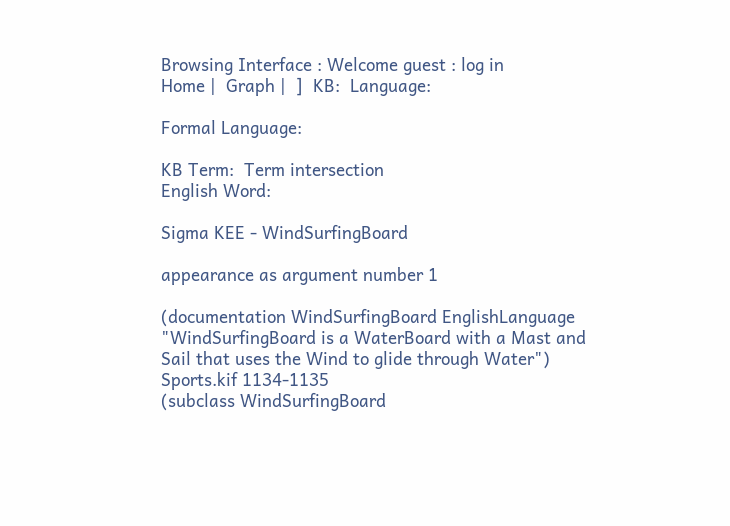Browsing Interface : Welcome guest : log in
Home |  Graph |  ]  KB:  Language:

Formal Language:

KB Term:  Term intersection
English Word:

Sigma KEE - WindSurfingBoard

appearance as argument number 1

(documentation WindSurfingBoard EnglishLanguage "WindSurfingBoard is a WaterBoard with a Mast and Sail that uses the Wind to glide through Water") Sports.kif 1134-1135
(subclass WindSurfingBoard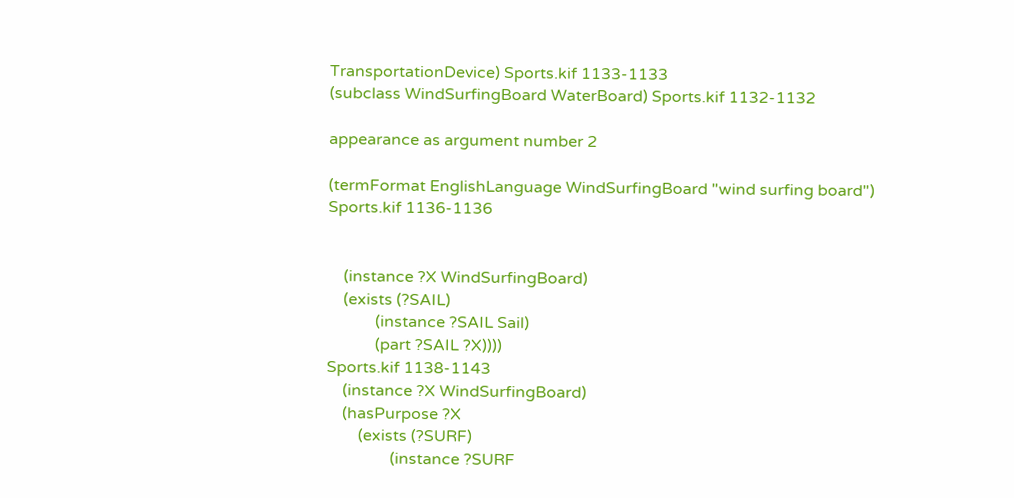TransportationDevice) Sports.kif 1133-1133
(subclass WindSurfingBoard WaterBoard) Sports.kif 1132-1132

appearance as argument number 2

(termFormat EnglishLanguage WindSurfingBoard "wind surfing board") Sports.kif 1136-1136


    (instance ?X WindSurfingBoard)
    (exists (?SAIL)
            (instance ?SAIL Sail)
            (part ?SAIL ?X))))
Sports.kif 1138-1143
    (instance ?X WindSurfingBoard)
    (hasPurpose ?X
        (exists (?SURF)
                (instance ?SURF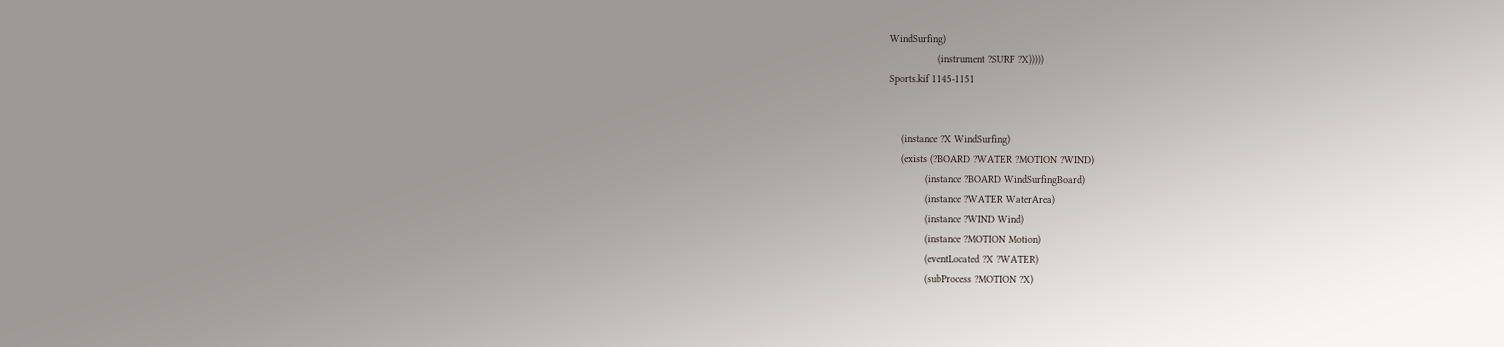WindSurfing)
                (instrument ?SURF ?X)))))
Sports.kif 1145-1151


    (instance ?X WindSurfing)
    (exists (?BOARD ?WATER ?MOTION ?WIND)
            (instance ?BOARD WindSurfingBoard)
            (instance ?WATER WaterArea)
            (instance ?WIND Wind)
            (instance ?MOTION Motion)
            (eventLocated ?X ?WATER)
            (subProcess ?MOTION ?X)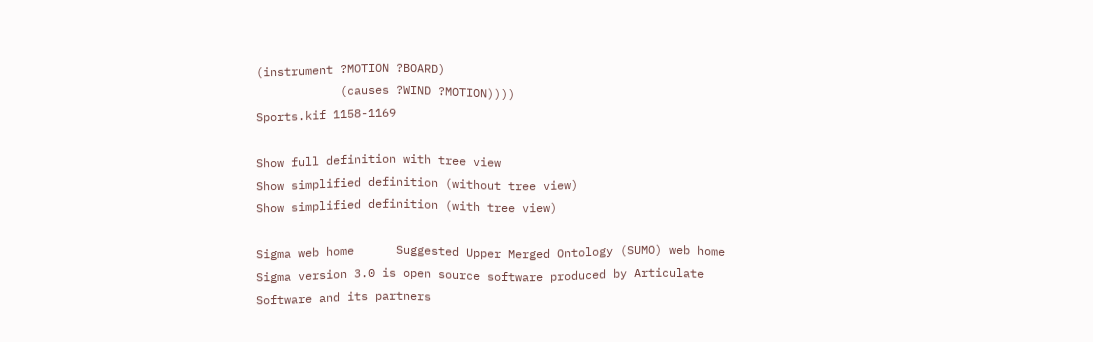(instrument ?MOTION ?BOARD)
            (causes ?WIND ?MOTION))))
Sports.kif 1158-1169

Show full definition with tree view
Show simplified definition (without tree view)
Show simplified definition (with tree view)

Sigma web home      Suggested Upper Merged Ontology (SUMO) web home
Sigma version 3.0 is open source software produced by Articulate Software and its partners